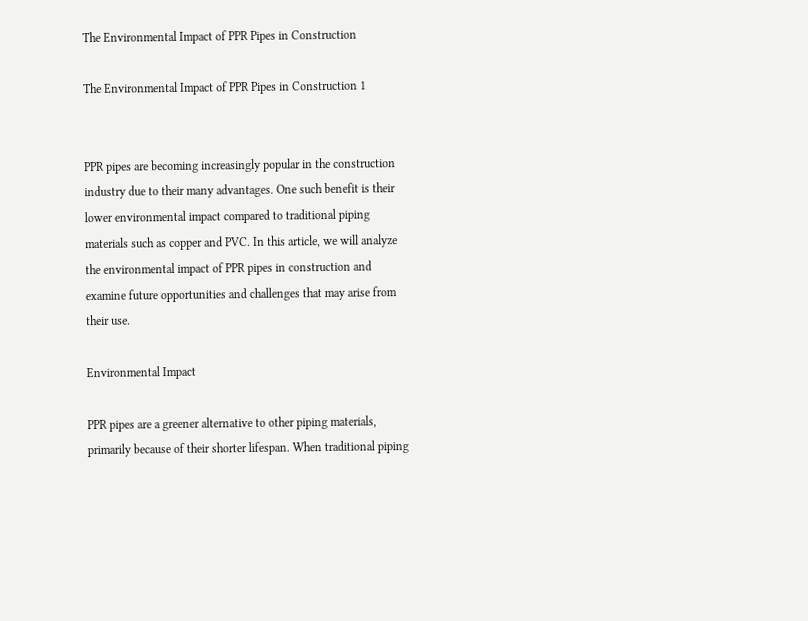The Environmental Impact of PPR Pipes in Construction

The Environmental Impact of PPR Pipes in Construction 1


PPR pipes are becoming increasingly popular in the construction industry due to their many advantages. One such benefit is their lower environmental impact compared to traditional piping materials such as copper and PVC. In this article, we will analyze the environmental impact of PPR pipes in construction and examine future opportunities and challenges that may arise from their use.

Environmental Impact

PPR pipes are a greener alternative to other piping materials, primarily because of their shorter lifespan. When traditional piping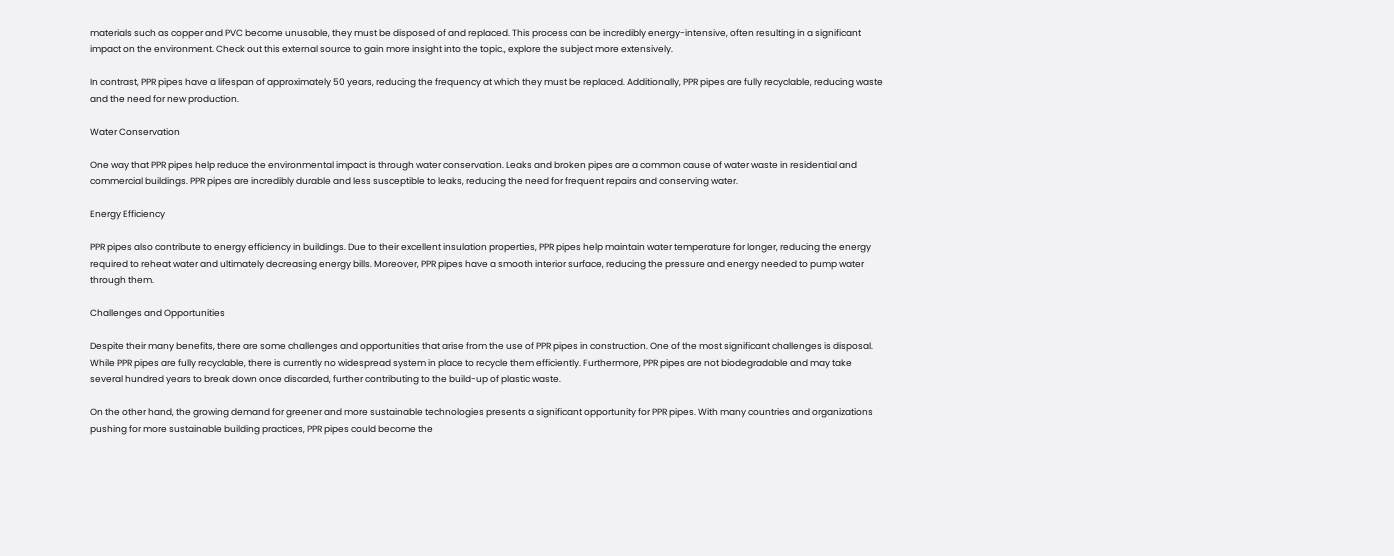materials such as copper and PVC become unusable, they must be disposed of and replaced. This process can be incredibly energy-intensive, often resulting in a significant impact on the environment. Check out this external source to gain more insight into the topic., explore the subject more extensively.

In contrast, PPR pipes have a lifespan of approximately 50 years, reducing the frequency at which they must be replaced. Additionally, PPR pipes are fully recyclable, reducing waste and the need for new production.

Water Conservation

One way that PPR pipes help reduce the environmental impact is through water conservation. Leaks and broken pipes are a common cause of water waste in residential and commercial buildings. PPR pipes are incredibly durable and less susceptible to leaks, reducing the need for frequent repairs and conserving water.

Energy Efficiency

PPR pipes also contribute to energy efficiency in buildings. Due to their excellent insulation properties, PPR pipes help maintain water temperature for longer, reducing the energy required to reheat water and ultimately decreasing energy bills. Moreover, PPR pipes have a smooth interior surface, reducing the pressure and energy needed to pump water through them.

Challenges and Opportunities

Despite their many benefits, there are some challenges and opportunities that arise from the use of PPR pipes in construction. One of the most significant challenges is disposal. While PPR pipes are fully recyclable, there is currently no widespread system in place to recycle them efficiently. Furthermore, PPR pipes are not biodegradable and may take several hundred years to break down once discarded, further contributing to the build-up of plastic waste.

On the other hand, the growing demand for greener and more sustainable technologies presents a significant opportunity for PPR pipes. With many countries and organizations pushing for more sustainable building practices, PPR pipes could become the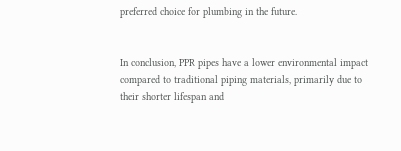preferred choice for plumbing in the future.


In conclusion, PPR pipes have a lower environmental impact compared to traditional piping materials, primarily due to their shorter lifespan and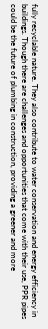fully recyclable nature. They also contribute to water conservation and energy efficiency in buildings. Though there are challenges and opportunities that come with their use, PPR pipes could be the future of plumbing in construction, providing a greener and more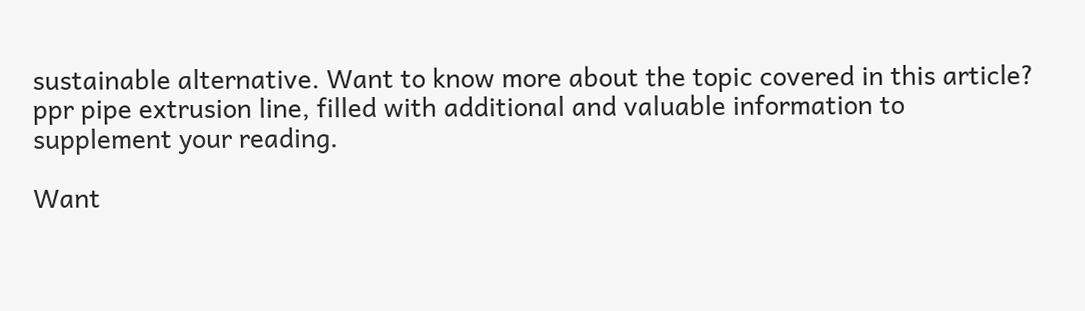sustainable alternative. Want to know more about the topic covered in this article? ppr pipe extrusion line, filled with additional and valuable information to supplement your reading.

Want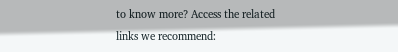to know more? Access the related links we recommend: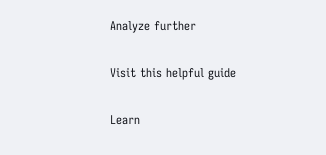Analyze further

Visit this helpful guide

Learn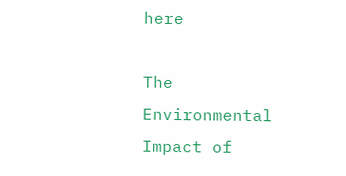here

The Environmental Impact of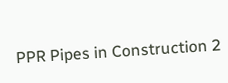PPR Pipes in Construction 2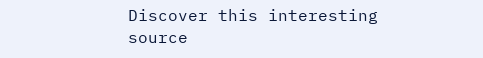Discover this interesting source